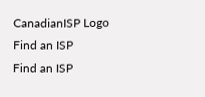CanadianISP Logo
Find an ISP
Find an ISP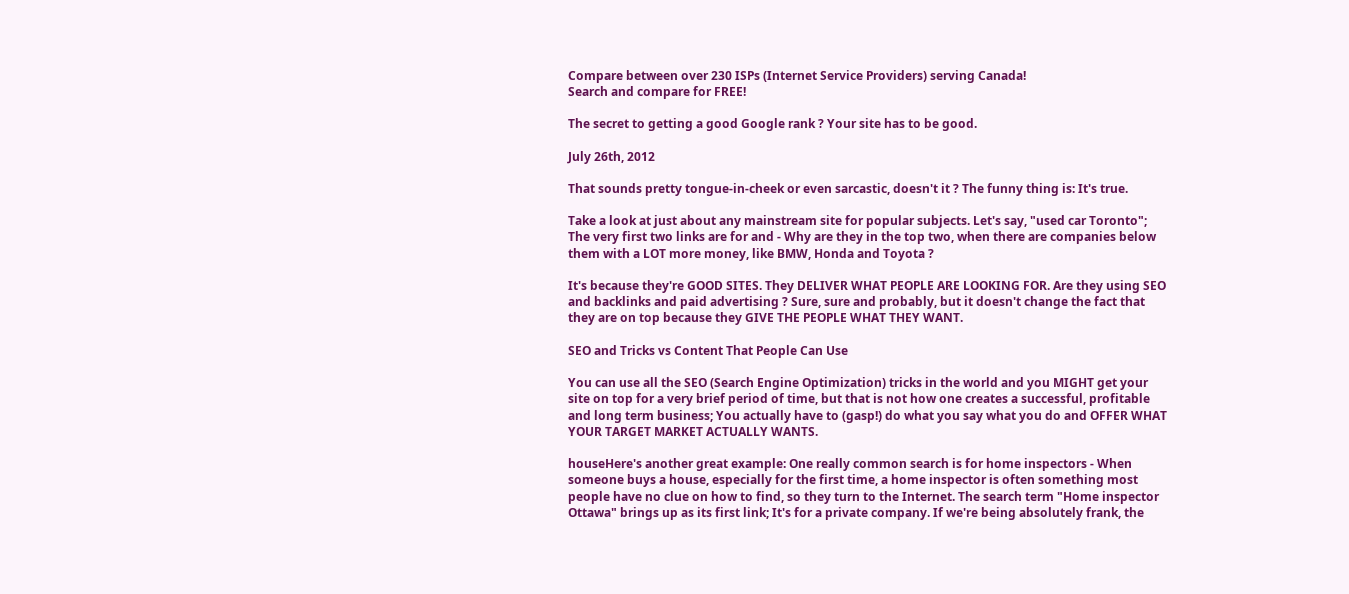Compare between over 230 ISPs (Internet Service Providers) serving Canada!
Search and compare for FREE!

The secret to getting a good Google rank ? Your site has to be good.

July 26th, 2012

That sounds pretty tongue-in-cheek or even sarcastic, doesn't it ? The funny thing is: It's true.

Take a look at just about any mainstream site for popular subjects. Let's say, "used car Toronto"; The very first two links are for and - Why are they in the top two, when there are companies below them with a LOT more money, like BMW, Honda and Toyota ?

It's because they're GOOD SITES. They DELIVER WHAT PEOPLE ARE LOOKING FOR. Are they using SEO and backlinks and paid advertising ? Sure, sure and probably, but it doesn't change the fact that they are on top because they GIVE THE PEOPLE WHAT THEY WANT.

SEO and Tricks vs Content That People Can Use

You can use all the SEO (Search Engine Optimization) tricks in the world and you MIGHT get your site on top for a very brief period of time, but that is not how one creates a successful, profitable and long term business; You actually have to (gasp!) do what you say what you do and OFFER WHAT YOUR TARGET MARKET ACTUALLY WANTS.

houseHere's another great example: One really common search is for home inspectors - When someone buys a house, especially for the first time, a home inspector is often something most people have no clue on how to find, so they turn to the Internet. The search term "Home inspector Ottawa" brings up as its first link; It's for a private company. If we're being absolutely frank, the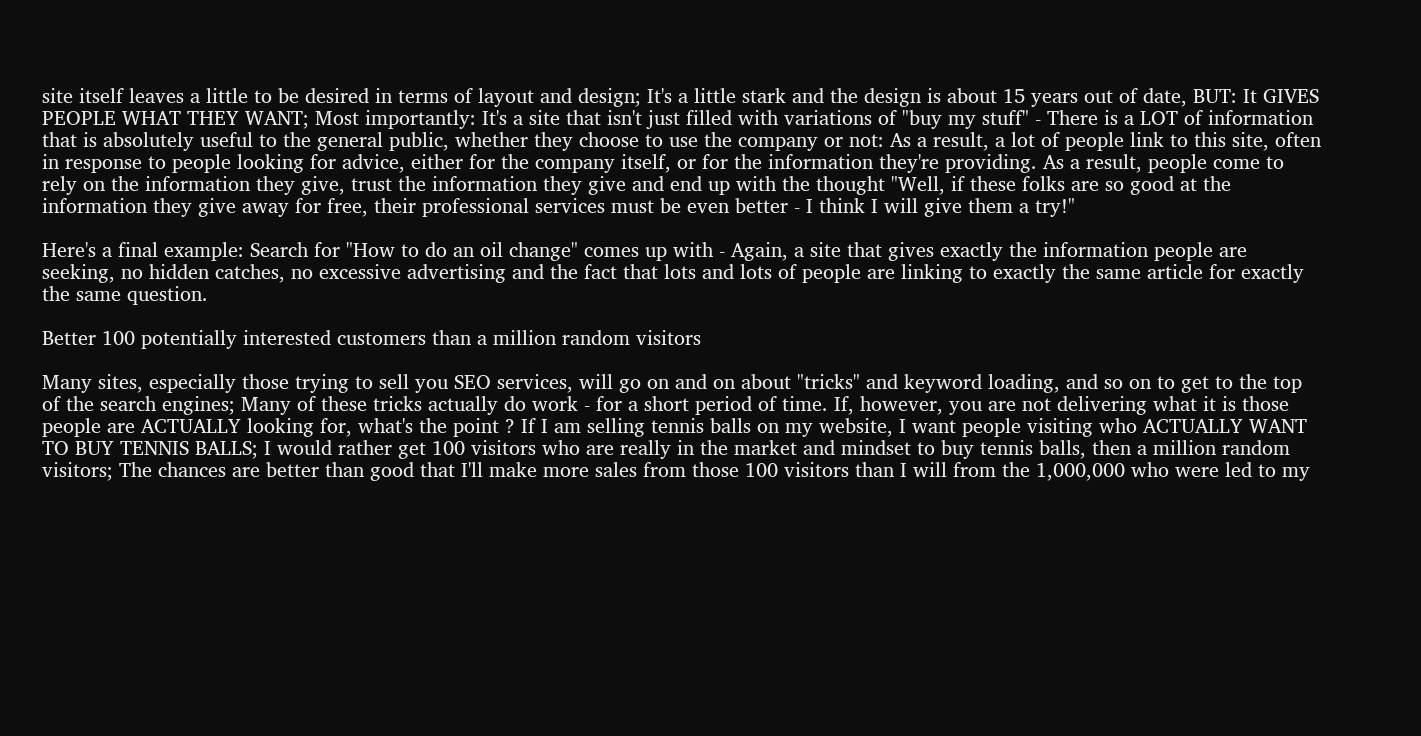site itself leaves a little to be desired in terms of layout and design; It's a little stark and the design is about 15 years out of date, BUT: It GIVES PEOPLE WHAT THEY WANT; Most importantly: It's a site that isn't just filled with variations of "buy my stuff" - There is a LOT of information that is absolutely useful to the general public, whether they choose to use the company or not: As a result, a lot of people link to this site, often in response to people looking for advice, either for the company itself, or for the information they're providing. As a result, people come to rely on the information they give, trust the information they give and end up with the thought "Well, if these folks are so good at the information they give away for free, their professional services must be even better - I think I will give them a try!"

Here's a final example: Search for "How to do an oil change" comes up with - Again, a site that gives exactly the information people are seeking, no hidden catches, no excessive advertising and the fact that lots and lots of people are linking to exactly the same article for exactly the same question.

Better 100 potentially interested customers than a million random visitors

Many sites, especially those trying to sell you SEO services, will go on and on about "tricks" and keyword loading, and so on to get to the top of the search engines; Many of these tricks actually do work - for a short period of time. If, however, you are not delivering what it is those people are ACTUALLY looking for, what's the point ? If I am selling tennis balls on my website, I want people visiting who ACTUALLY WANT TO BUY TENNIS BALLS; I would rather get 100 visitors who are really in the market and mindset to buy tennis balls, then a million random visitors; The chances are better than good that I'll make more sales from those 100 visitors than I will from the 1,000,000 who were led to my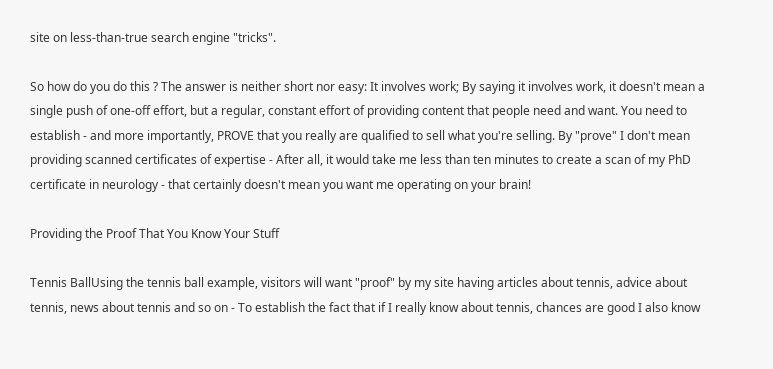site on less-than-true search engine "tricks".

So how do you do this ? The answer is neither short nor easy: It involves work; By saying it involves work, it doesn't mean a single push of one-off effort, but a regular, constant effort of providing content that people need and want. You need to establish - and more importantly, PROVE that you really are qualified to sell what you're selling. By "prove" I don't mean providing scanned certificates of expertise - After all, it would take me less than ten minutes to create a scan of my PhD certificate in neurology - that certainly doesn't mean you want me operating on your brain!

Providing the Proof That You Know Your Stuff

Tennis BallUsing the tennis ball example, visitors will want "proof" by my site having articles about tennis, advice about tennis, news about tennis and so on - To establish the fact that if I really know about tennis, chances are good I also know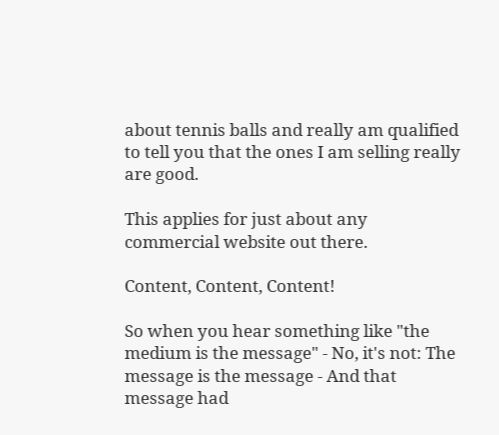about tennis balls and really am qualified to tell you that the ones I am selling really are good.

This applies for just about any commercial website out there.

Content, Content, Content!

So when you hear something like "the medium is the message" - No, it's not: The message is the message - And that message had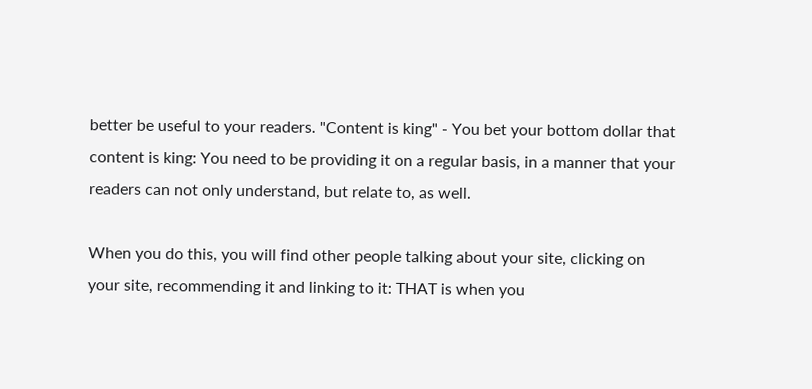better be useful to your readers. "Content is king" - You bet your bottom dollar that content is king: You need to be providing it on a regular basis, in a manner that your readers can not only understand, but relate to, as well.

When you do this, you will find other people talking about your site, clicking on your site, recommending it and linking to it: THAT is when you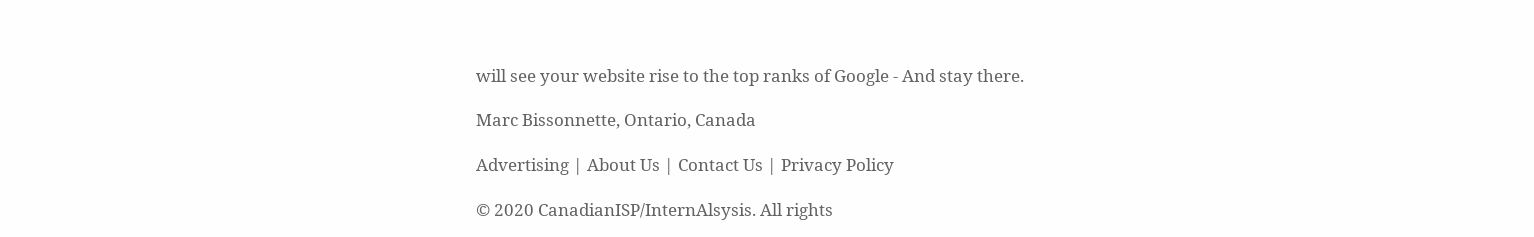will see your website rise to the top ranks of Google - And stay there.

Marc Bissonnette, Ontario, Canada

Advertising | About Us | Contact Us | Privacy Policy

© 2020 CanadianISP/InternAlsysis. All rights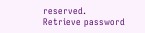reserved.
Retrieve password